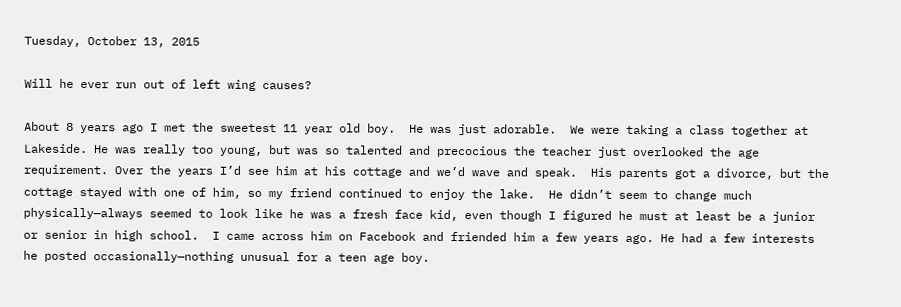Tuesday, October 13, 2015

Will he ever run out of left wing causes?

About 8 years ago I met the sweetest 11 year old boy.  He was just adorable.  We were taking a class together at Lakeside. He was really too young, but was so talented and precocious the teacher just overlooked the age requirement. Over the years I’d see him at his cottage and we’d wave and speak.  His parents got a divorce, but the cottage stayed with one of him, so my friend continued to enjoy the lake.  He didn’t seem to change much physically—always seemed to look like he was a fresh face kid, even though I figured he must at least be a junior or senior in high school.  I came across him on Facebook and friended him a few years ago. He had a few interests he posted occasionally—nothing unusual for a teen age boy.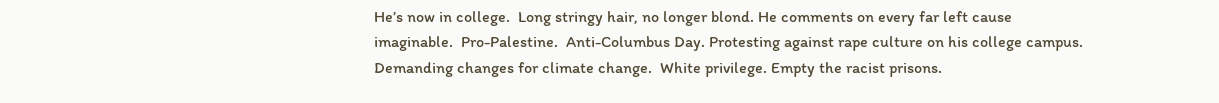He’s now in college.  Long stringy hair, no longer blond. He comments on every far left cause imaginable.  Pro-Palestine.  Anti-Columbus Day. Protesting against rape culture on his college campus. Demanding changes for climate change.  White privilege. Empty the racist prisons.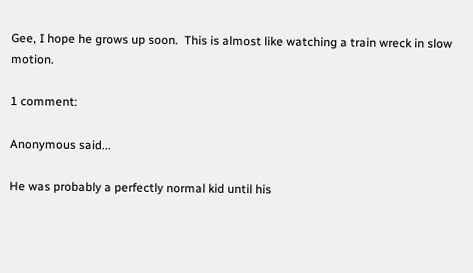Gee, I hope he grows up soon.  This is almost like watching a train wreck in slow motion.

1 comment:

Anonymous said...

He was probably a perfectly normal kid until his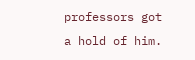professors got a hold of him.